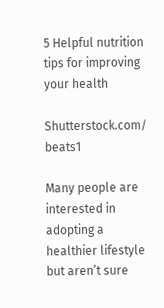5 Helpful nutrition tips for improving your health

Shutterstock.com/ beats1

Many people are interested in adopting a healthier lifestyle but aren’t sure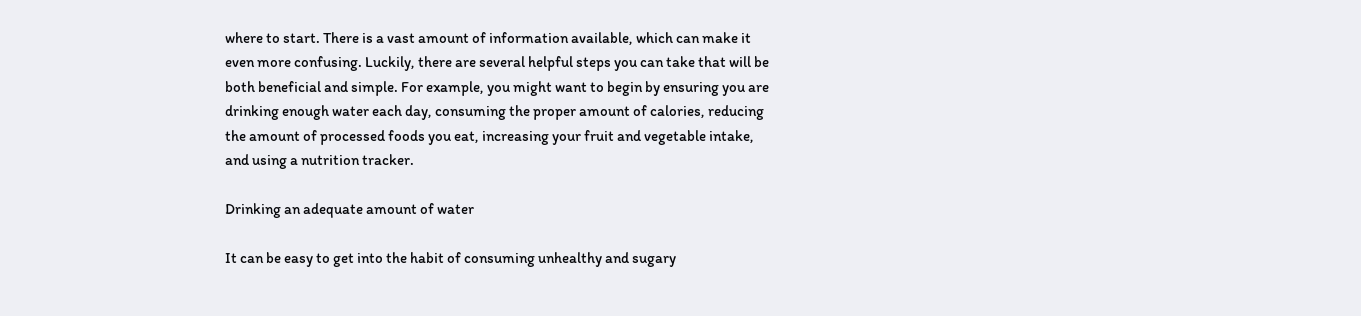where to start. There is a vast amount of information available, which can make it even more confusing. Luckily, there are several helpful steps you can take that will be both beneficial and simple. For example, you might want to begin by ensuring you are drinking enough water each day, consuming the proper amount of calories, reducing the amount of processed foods you eat, increasing your fruit and vegetable intake, and using a nutrition tracker.

Drinking an adequate amount of water

It can be easy to get into the habit of consuming unhealthy and sugary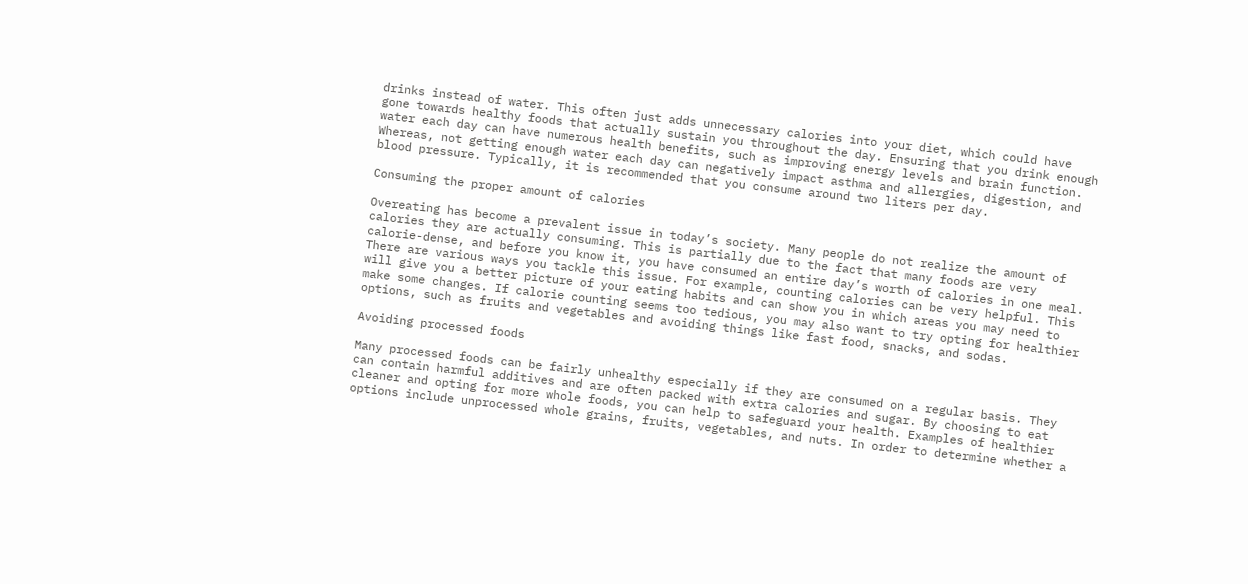drinks instead of water. This often just adds unnecessary calories into your diet, which could have gone towards healthy foods that actually sustain you throughout the day. Ensuring that you drink enough water each day can have numerous health benefits, such as improving energy levels and brain function. Whereas, not getting enough water each day can negatively impact asthma and allergies, digestion, and blood pressure. Typically, it is recommended that you consume around two liters per day.

Consuming the proper amount of calories

Overeating has become a prevalent issue in today’s society. Many people do not realize the amount of calories they are actually consuming. This is partially due to the fact that many foods are very calorie-dense, and before you know it, you have consumed an entire day’s worth of calories in one meal. There are various ways you tackle this issue. For example, counting calories can be very helpful. This will give you a better picture of your eating habits and can show you in which areas you may need to make some changes. If calorie counting seems too tedious, you may also want to try opting for healthier options, such as fruits and vegetables and avoiding things like fast food, snacks, and sodas.

Avoiding processed foods

Many processed foods can be fairly unhealthy especially if they are consumed on a regular basis. They can contain harmful additives and are often packed with extra calories and sugar. By choosing to eat cleaner and opting for more whole foods, you can help to safeguard your health. Examples of healthier options include unprocessed whole grains, fruits, vegetables, and nuts. In order to determine whether a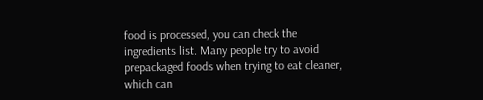food is processed, you can check the ingredients list. Many people try to avoid prepackaged foods when trying to eat cleaner, which can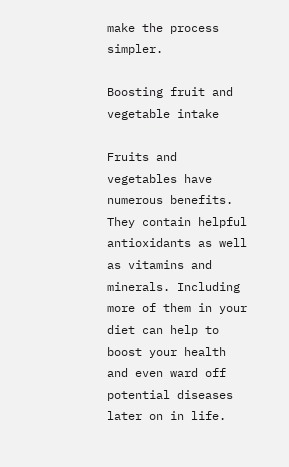make the process simpler.

Boosting fruit and vegetable intake

Fruits and vegetables have numerous benefits. They contain helpful antioxidants as well as vitamins and minerals. Including more of them in your diet can help to boost your health and even ward off potential diseases later on in life.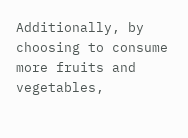Additionally, by choosing to consume more fruits and vegetables,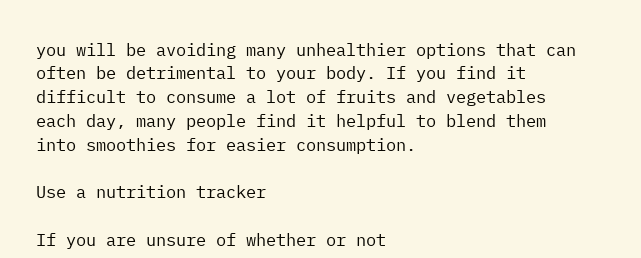you will be avoiding many unhealthier options that can often be detrimental to your body. If you find it difficult to consume a lot of fruits and vegetables each day, many people find it helpful to blend them into smoothies for easier consumption.

Use a nutrition tracker

If you are unsure of whether or not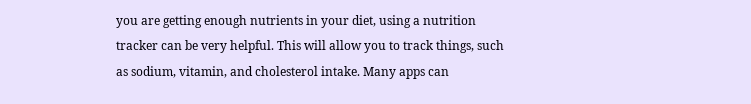you are getting enough nutrients in your diet, using a nutrition tracker can be very helpful. This will allow you to track things, such as sodium, vitamin, and cholesterol intake. Many apps can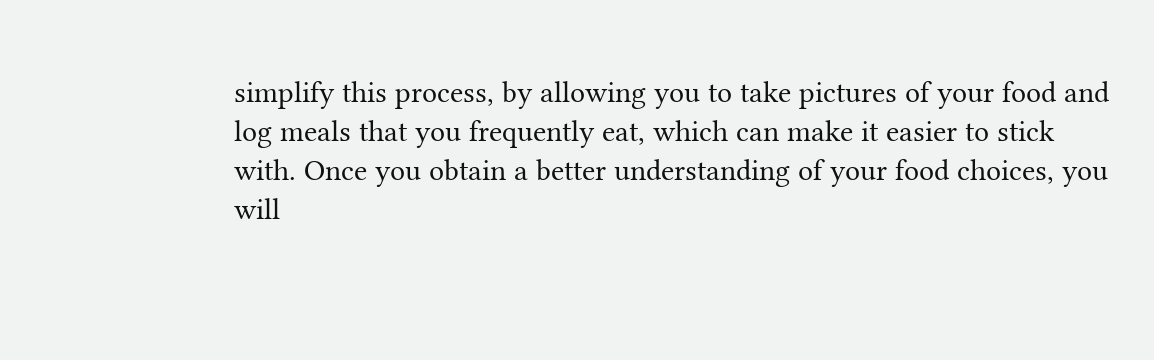simplify this process, by allowing you to take pictures of your food and log meals that you frequently eat, which can make it easier to stick with. Once you obtain a better understanding of your food choices, you will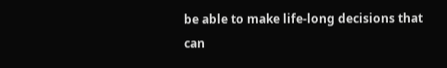be able to make life-long decisions that can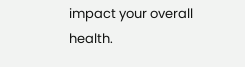impact your overall health.